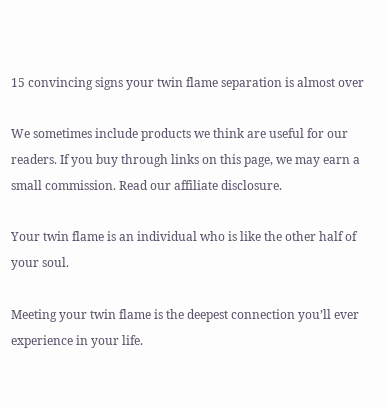15 convincing signs your twin flame separation is almost over

We sometimes include products we think are useful for our readers. If you buy through links on this page, we may earn a small commission. Read our affiliate disclosure.

Your twin flame is an individual who is like the other half of your soul.

Meeting your twin flame is the deepest connection you’ll ever experience in your life.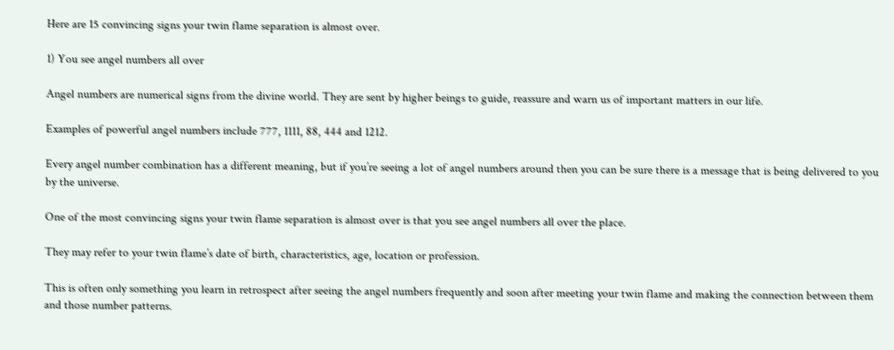Here are 15 convincing signs your twin flame separation is almost over.

1) You see angel numbers all over

Angel numbers are numerical signs from the divine world. They are sent by higher beings to guide, reassure and warn us of important matters in our life.

Examples of powerful angel numbers include 777, 1111, 88, 444 and 1212.

Every angel number combination has a different meaning, but if you’re seeing a lot of angel numbers around then you can be sure there is a message that is being delivered to you by the universe.

One of the most convincing signs your twin flame separation is almost over is that you see angel numbers all over the place.

They may refer to your twin flame’s date of birth, characteristics, age, location or profession.

This is often only something you learn in retrospect after seeing the angel numbers frequently and soon after meeting your twin flame and making the connection between them and those number patterns.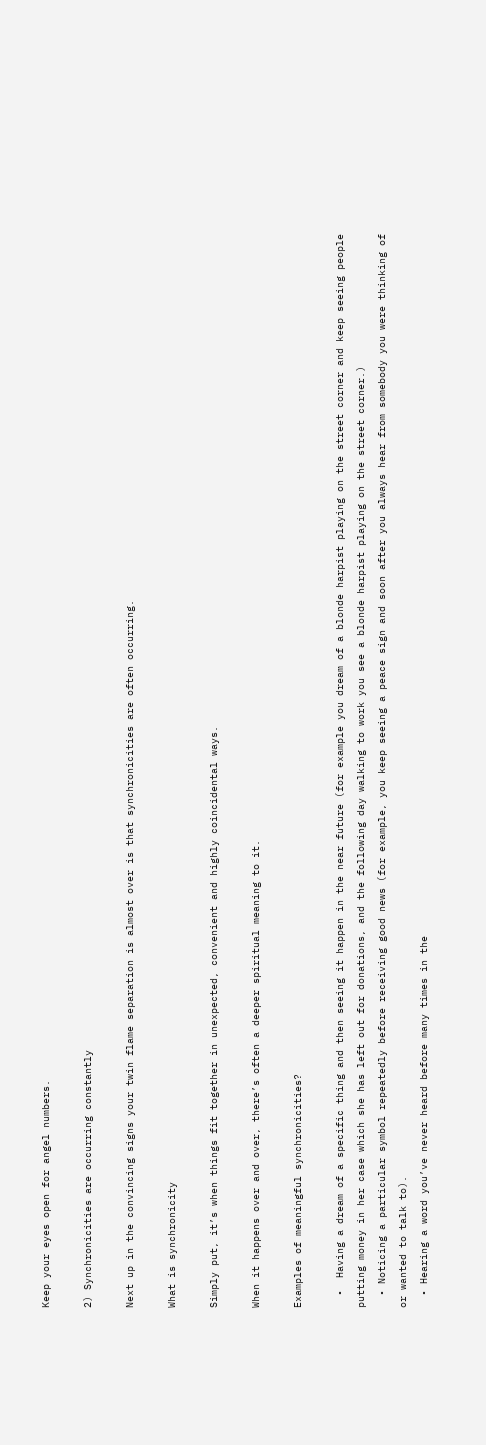Keep your eyes open for angel numbers.

2) Synchronicities are occurring constantly

Next up in the convincing signs your twin flame separation is almost over is that synchronicities are often occurring.

What is synchronicity

Simply put, it’s when things fit together in unexpected, convenient and highly coincidental ways.

When it happens over and over, there’s often a deeper spiritual meaning to it.

Examples of meaningful synchronicities?

  •  Having a dream of a specific thing and then seeing it happen in the near future (for example you dream of a blonde harpist playing on the street corner and keep seeing people putting money in her case which she has left out for donations, and the following day walking to work you see a blonde harpist playing on the street corner.)
  • Noticing a particular symbol repeatedly before receiving good news (for example, you keep seeing a peace sign and soon after you always hear from somebody you were thinking of or wanted to talk to).
  • Hearing a word you’ve never heard before many times in the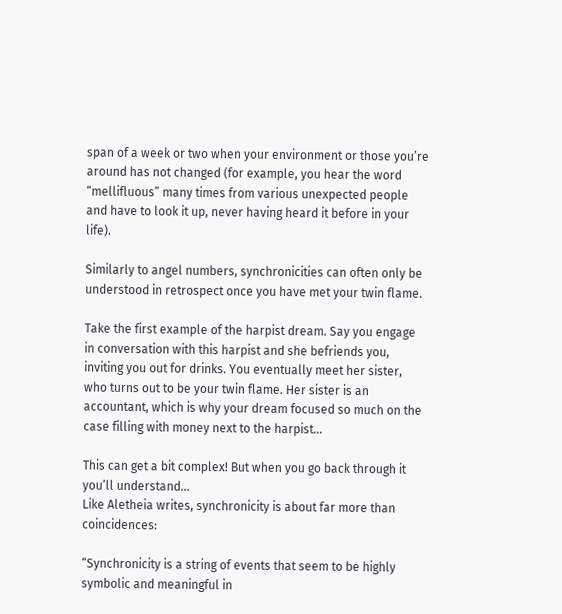span of a week or two when your environment or those you’re around has not changed (for example, you hear the word “mellifluous” many times from various unexpected people and have to look it up, never having heard it before in your life).

Similarly to angel numbers, synchronicities can often only be understood in retrospect once you have met your twin flame.

Take the first example of the harpist dream. Say you engage in conversation with this harpist and she befriends you, inviting you out for drinks. You eventually meet her sister, who turns out to be your twin flame. Her sister is an accountant, which is why your dream focused so much on the case filling with money next to the harpist…

This can get a bit complex! But when you go back through it you’ll understand…
Like Aletheia writes, synchronicity is about far more than coincidences:

“Synchronicity is a string of events that seem to be highly symbolic and meaningful in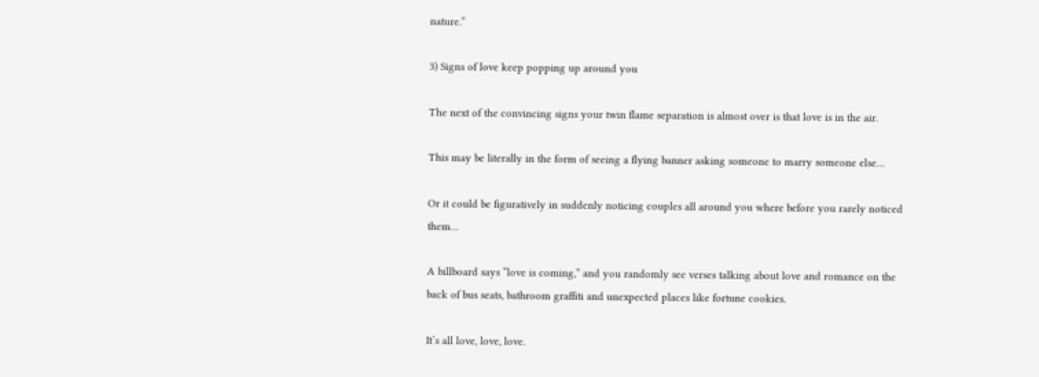nature.”

3) Signs of love keep popping up around you

The next of the convincing signs your twin flame separation is almost over is that love is in the air.

This may be literally in the form of seeing a flying banner asking someone to marry someone else…

Or it could be figuratively in suddenly noticing couples all around you where before you rarely noticed them…

A billboard says “love is coming,” and you randomly see verses talking about love and romance on the back of bus seats, bathroom graffiti and unexpected places like fortune cookies.

It’s all love, love, love.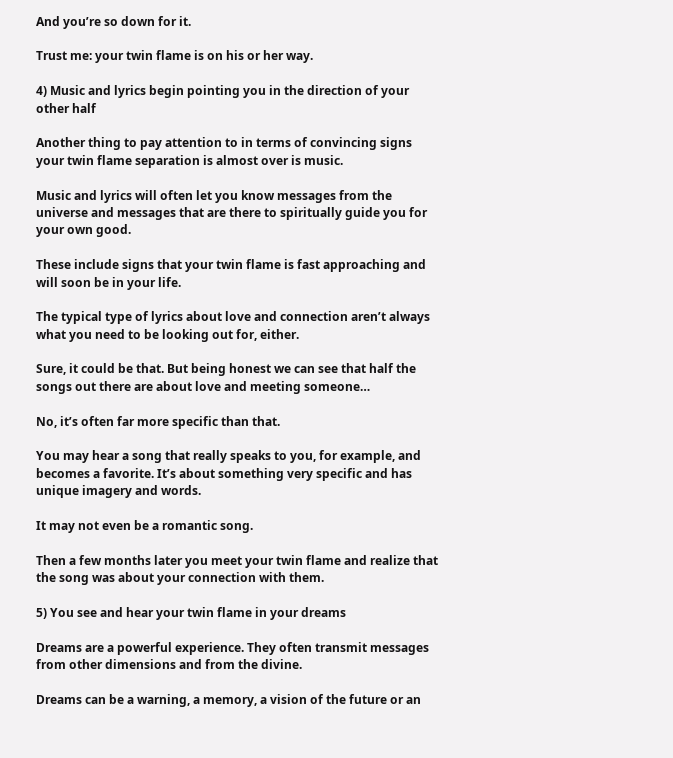And you’re so down for it.

Trust me: your twin flame is on his or her way.

4) Music and lyrics begin pointing you in the direction of your other half

Another thing to pay attention to in terms of convincing signs your twin flame separation is almost over is music.

Music and lyrics will often let you know messages from the universe and messages that are there to spiritually guide you for your own good.

These include signs that your twin flame is fast approaching and will soon be in your life.

The typical type of lyrics about love and connection aren’t always what you need to be looking out for, either.

Sure, it could be that. But being honest we can see that half the songs out there are about love and meeting someone…

No, it’s often far more specific than that.

You may hear a song that really speaks to you, for example, and becomes a favorite. It’s about something very specific and has unique imagery and words.

It may not even be a romantic song.

Then a few months later you meet your twin flame and realize that the song was about your connection with them.

5) You see and hear your twin flame in your dreams

Dreams are a powerful experience. They often transmit messages from other dimensions and from the divine.

Dreams can be a warning, a memory, a vision of the future or an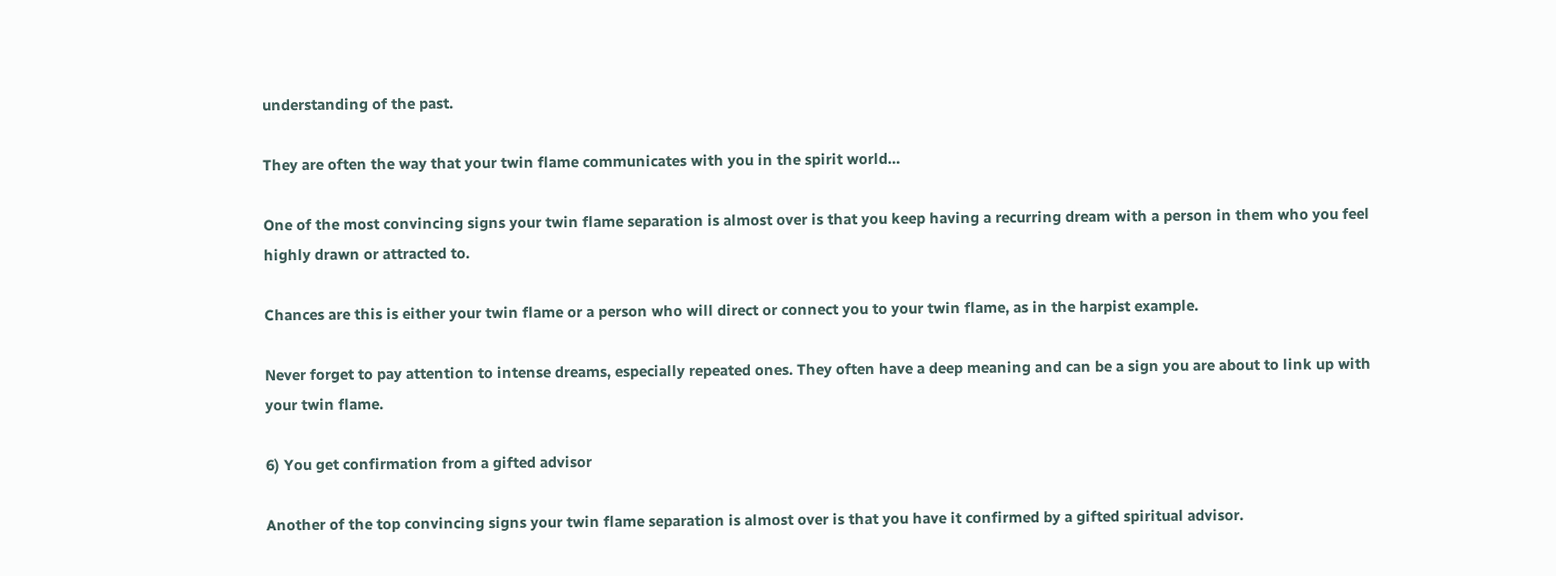understanding of the past.

They are often the way that your twin flame communicates with you in the spirit world…

One of the most convincing signs your twin flame separation is almost over is that you keep having a recurring dream with a person in them who you feel highly drawn or attracted to.

Chances are this is either your twin flame or a person who will direct or connect you to your twin flame, as in the harpist example.

Never forget to pay attention to intense dreams, especially repeated ones. They often have a deep meaning and can be a sign you are about to link up with your twin flame.

6) You get confirmation from a gifted advisor

Another of the top convincing signs your twin flame separation is almost over is that you have it confirmed by a gifted spiritual advisor.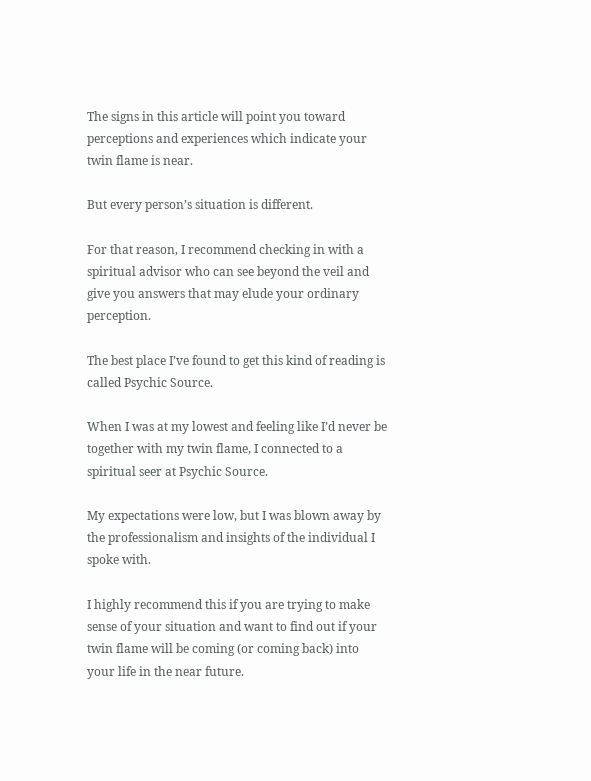The signs in this article will point you toward perceptions and experiences which indicate your twin flame is near.

But every person’s situation is different.

For that reason, I recommend checking in with a spiritual advisor who can see beyond the veil and give you answers that may elude your ordinary perception.

The best place I’ve found to get this kind of reading is called Psychic Source.

When I was at my lowest and feeling like I’d never be together with my twin flame, I connected to a spiritual seer at Psychic Source.

My expectations were low, but I was blown away by the professionalism and insights of the individual I spoke with.

I highly recommend this if you are trying to make sense of your situation and want to find out if your twin flame will be coming (or coming back) into your life in the near future.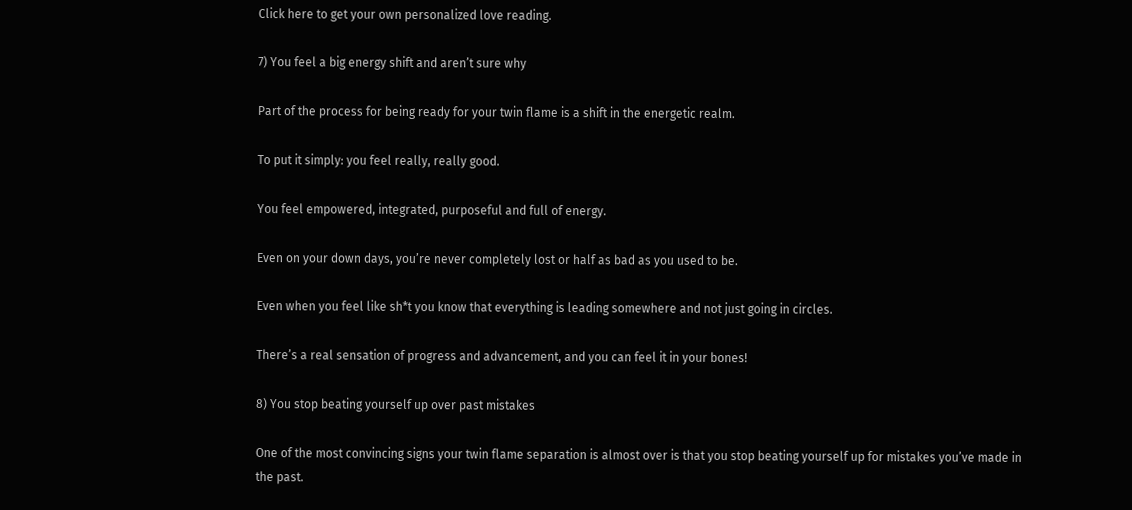Click here to get your own personalized love reading.

7) You feel a big energy shift and aren’t sure why

Part of the process for being ready for your twin flame is a shift in the energetic realm.

To put it simply: you feel really, really good.

You feel empowered, integrated, purposeful and full of energy.

Even on your down days, you’re never completely lost or half as bad as you used to be.

Even when you feel like sh*t you know that everything is leading somewhere and not just going in circles.

There’s a real sensation of progress and advancement, and you can feel it in your bones!

8) You stop beating yourself up over past mistakes

One of the most convincing signs your twin flame separation is almost over is that you stop beating yourself up for mistakes you’ve made in the past.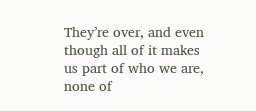They’re over, and even though all of it makes us part of who we are, none of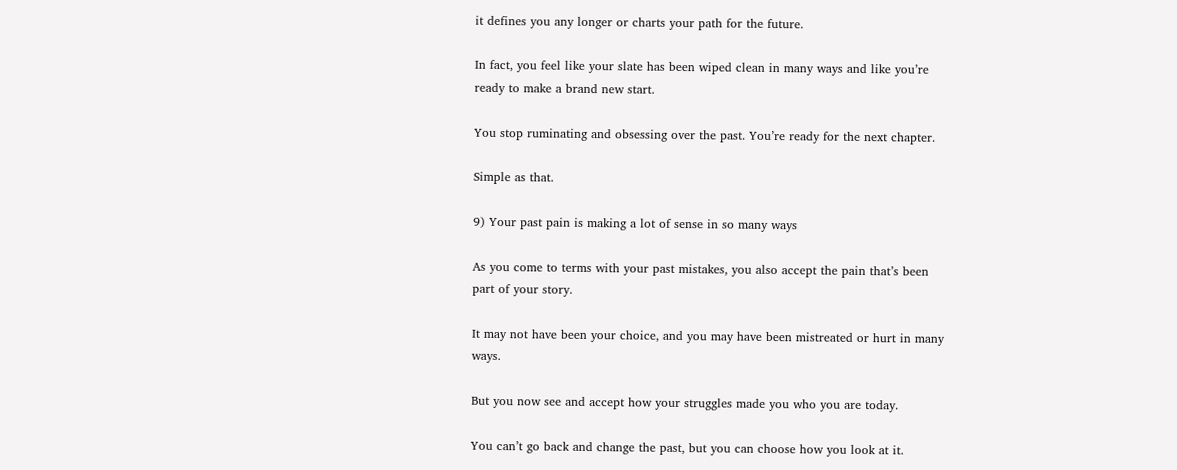it defines you any longer or charts your path for the future.

In fact, you feel like your slate has been wiped clean in many ways and like you’re ready to make a brand new start.

You stop ruminating and obsessing over the past. You’re ready for the next chapter.

Simple as that.

9) Your past pain is making a lot of sense in so many ways

As you come to terms with your past mistakes, you also accept the pain that’s been part of your story.

It may not have been your choice, and you may have been mistreated or hurt in many ways.

But you now see and accept how your struggles made you who you are today.

You can’t go back and change the past, but you can choose how you look at it.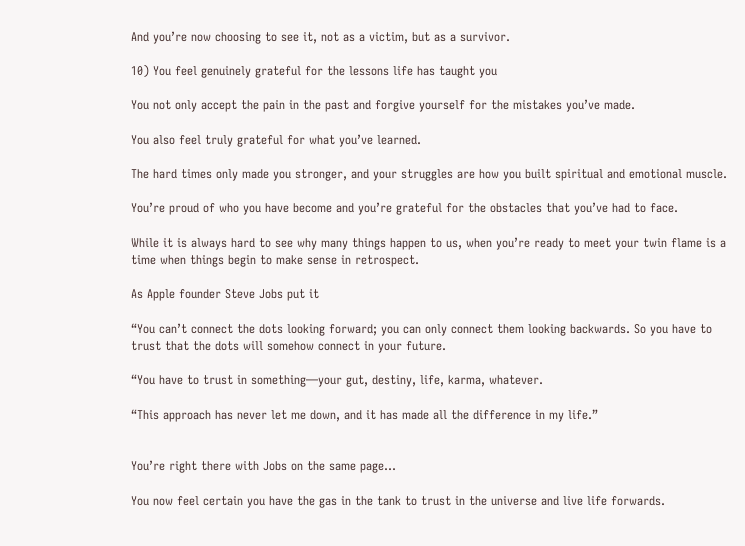And you’re now choosing to see it, not as a victim, but as a survivor.

10) You feel genuinely grateful for the lessons life has taught you

You not only accept the pain in the past and forgive yourself for the mistakes you’ve made.

You also feel truly grateful for what you’ve learned.

The hard times only made you stronger, and your struggles are how you built spiritual and emotional muscle.

You’re proud of who you have become and you’re grateful for the obstacles that you’ve had to face.

While it is always hard to see why many things happen to us, when you’re ready to meet your twin flame is a time when things begin to make sense in retrospect.

As Apple founder Steve Jobs put it

“You can’t connect the dots looking forward; you can only connect them looking backwards. So you have to trust that the dots will somehow connect in your future.

“You have to trust in something—your gut, destiny, life, karma, whatever.

“This approach has never let me down, and it has made all the difference in my life.”


You’re right there with Jobs on the same page…

You now feel certain you have the gas in the tank to trust in the universe and live life forwards.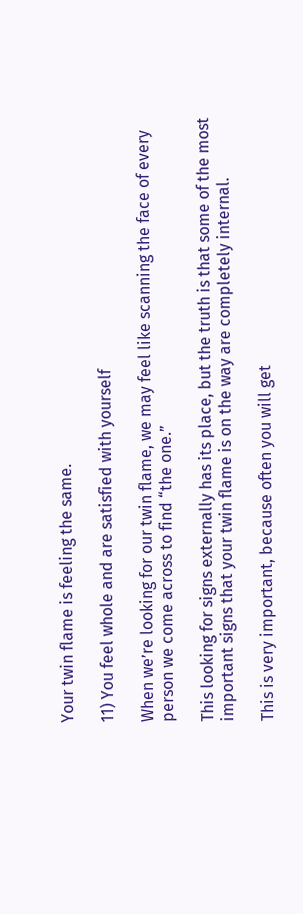Your twin flame is feeling the same.

11) You feel whole and are satisfied with yourself

When we’re looking for our twin flame, we may feel like scanning the face of every person we come across to find “the one.”

This looking for signs externally has its place, but the truth is that some of the most important signs that your twin flame is on the way are completely internal.

This is very important, because often you will get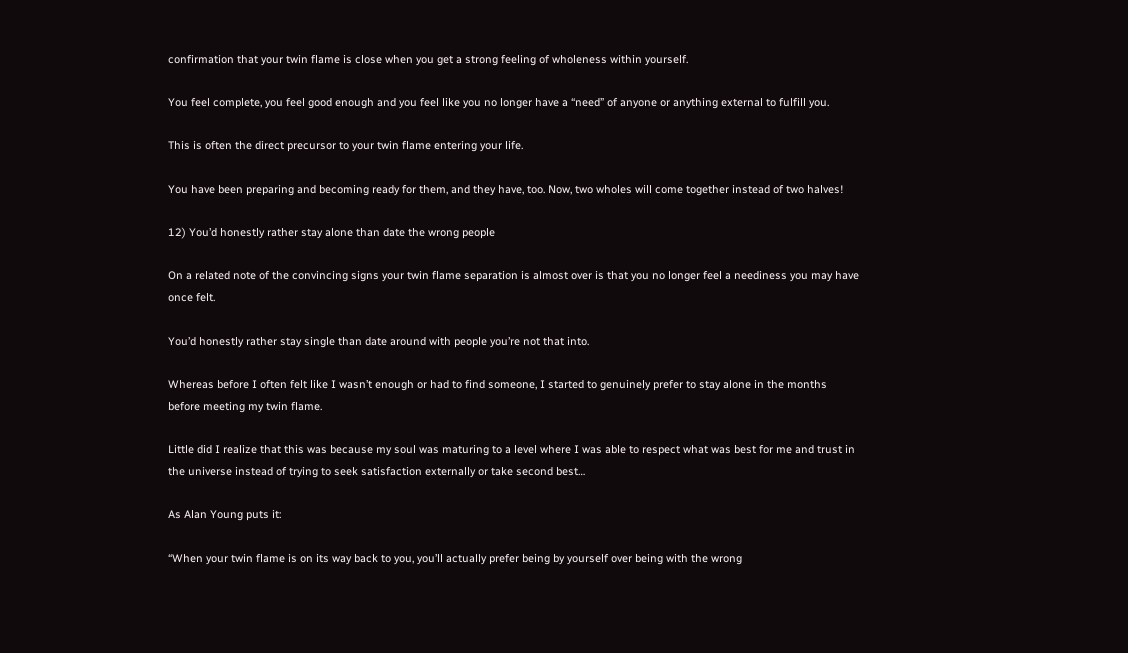confirmation that your twin flame is close when you get a strong feeling of wholeness within yourself.

You feel complete, you feel good enough and you feel like you no longer have a “need” of anyone or anything external to fulfill you.

This is often the direct precursor to your twin flame entering your life.

You have been preparing and becoming ready for them, and they have, too. Now, two wholes will come together instead of two halves!

12) You’d honestly rather stay alone than date the wrong people

On a related note of the convincing signs your twin flame separation is almost over is that you no longer feel a neediness you may have once felt.

You’d honestly rather stay single than date around with people you’re not that into.

Whereas before I often felt like I wasn’t enough or had to find someone, I started to genuinely prefer to stay alone in the months before meeting my twin flame.

Little did I realize that this was because my soul was maturing to a level where I was able to respect what was best for me and trust in the universe instead of trying to seek satisfaction externally or take second best…

As Alan Young puts it:

“When your twin flame is on its way back to you, you’ll actually prefer being by yourself over being with the wrong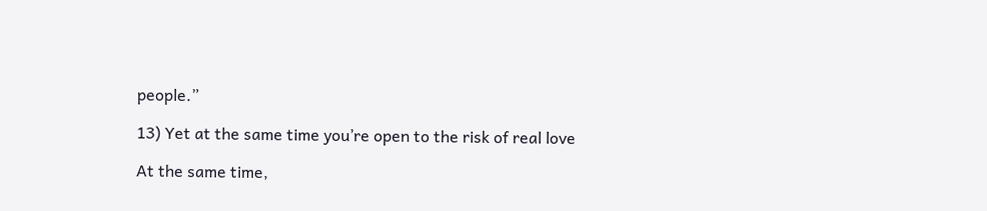people.”

13) Yet at the same time you’re open to the risk of real love

At the same time,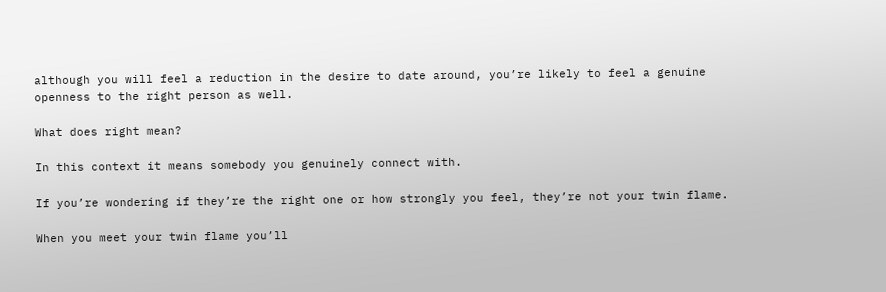although you will feel a reduction in the desire to date around, you’re likely to feel a genuine openness to the right person as well.

What does right mean?

In this context it means somebody you genuinely connect with.

If you’re wondering if they’re the right one or how strongly you feel, they’re not your twin flame.

When you meet your twin flame you’ll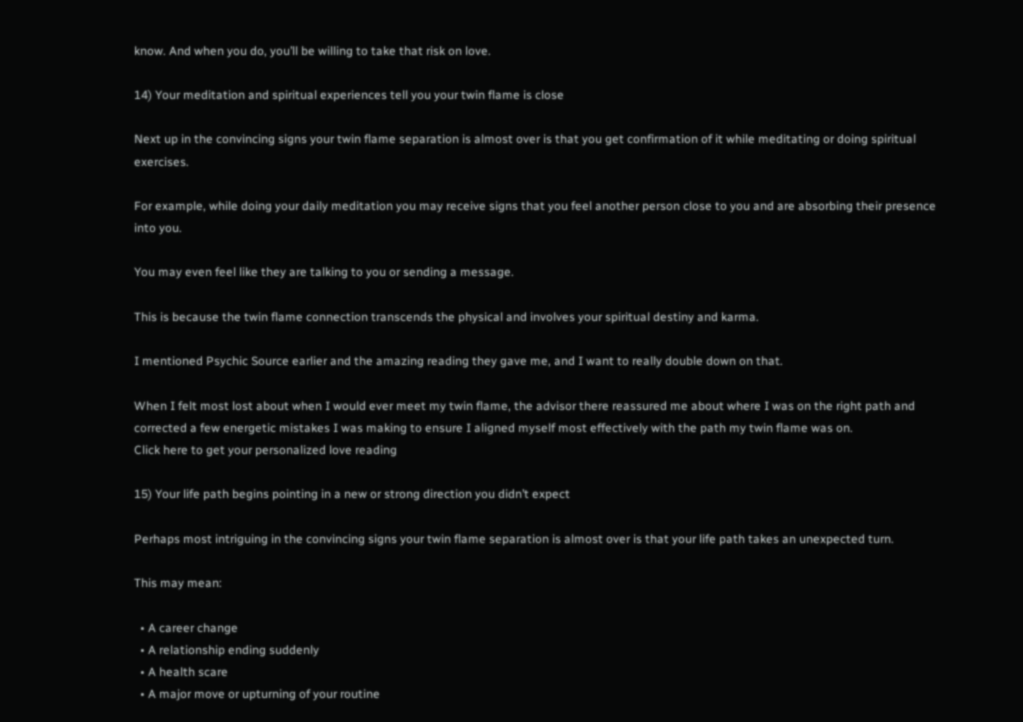know. And when you do, you’ll be willing to take that risk on love.

14) Your meditation and spiritual experiences tell you your twin flame is close

Next up in the convincing signs your twin flame separation is almost over is that you get confirmation of it while meditating or doing spiritual exercises.

For example, while doing your daily meditation you may receive signs that you feel another person close to you and are absorbing their presence into you.

You may even feel like they are talking to you or sending a message.

This is because the twin flame connection transcends the physical and involves your spiritual destiny and karma.

I mentioned Psychic Source earlier and the amazing reading they gave me, and I want to really double down on that.

When I felt most lost about when I would ever meet my twin flame, the advisor there reassured me about where I was on the right path and corrected a few energetic mistakes I was making to ensure I aligned myself most effectively with the path my twin flame was on.
Click here to get your personalized love reading

15) Your life path begins pointing in a new or strong direction you didn’t expect

Perhaps most intriguing in the convincing signs your twin flame separation is almost over is that your life path takes an unexpected turn.

This may mean:

  • A career change
  • A relationship ending suddenly
  • A health scare
  • A major move or upturning of your routine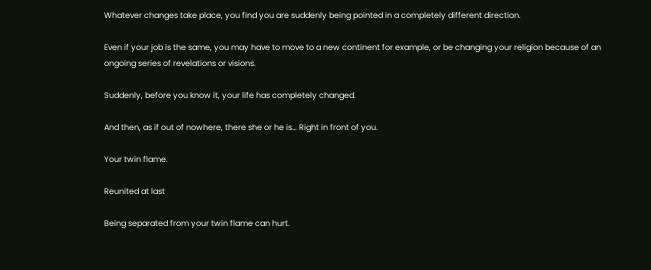Whatever changes take place, you find you are suddenly being pointed in a completely different direction.

Even if your job is the same, you may have to move to a new continent for example, or be changing your religion because of an ongoing series of revelations or visions.

Suddenly, before you know it, your life has completely changed.

And then, as if out of nowhere, there she or he is… Right in front of you.

Your twin flame.

Reunited at last

Being separated from your twin flame can hurt.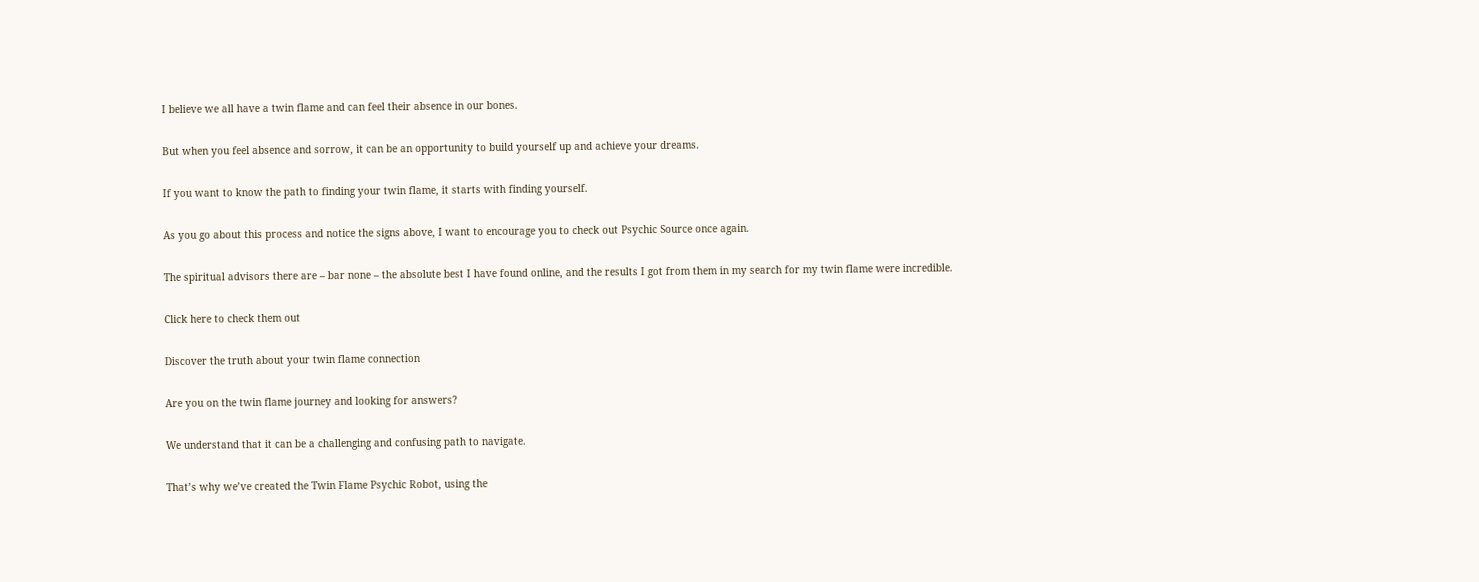I believe we all have a twin flame and can feel their absence in our bones.

But when you feel absence and sorrow, it can be an opportunity to build yourself up and achieve your dreams.

If you want to know the path to finding your twin flame, it starts with finding yourself.

As you go about this process and notice the signs above, I want to encourage you to check out Psychic Source once again.

The spiritual advisors there are – bar none – the absolute best I have found online, and the results I got from them in my search for my twin flame were incredible.

Click here to check them out

Discover the truth about your twin flame connection

Are you on the twin flame journey and looking for answers?

We understand that it can be a challenging and confusing path to navigate.

That’s why we’ve created the Twin Flame Psychic Robot, using the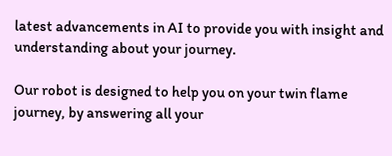latest advancements in AI to provide you with insight and understanding about your journey.

Our robot is designed to help you on your twin flame journey, by answering all your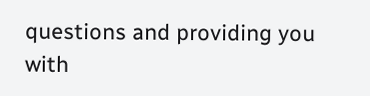questions and providing you with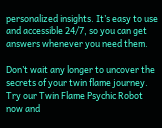personalized insights. It’s easy to use and accessible 24/7, so you can get answers whenever you need them.

Don’t wait any longer to uncover the secrets of your twin flame journey. Try our Twin Flame Psychic Robot now and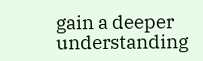gain a deeper understanding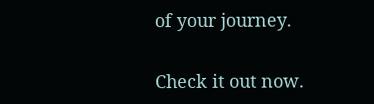of your journey.

Check it out now.